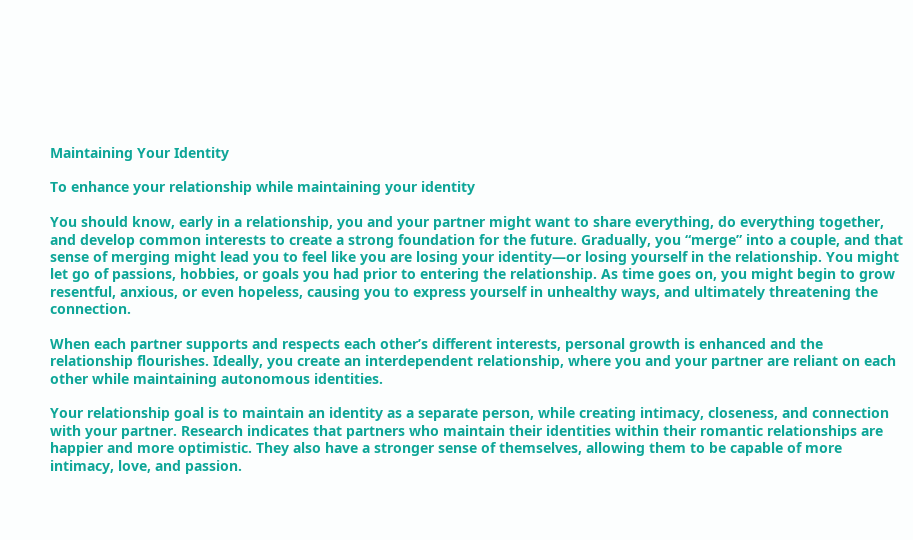Maintaining Your Identity

To enhance your relationship while maintaining your identity

You should know, early in a relationship, you and your partner might want to share everything, do everything together, and develop common interests to create a strong foundation for the future. Gradually, you “merge” into a couple, and that sense of merging might lead you to feel like you are losing your identity—or losing yourself in the relationship. You might let go of passions, hobbies, or goals you had prior to entering the relationship. As time goes on, you might begin to grow resentful, anxious, or even hopeless, causing you to express yourself in unhealthy ways, and ultimately threatening the connection.

When each partner supports and respects each other’s different interests, personal growth is enhanced and the relationship flourishes. Ideally, you create an interdependent relationship, where you and your partner are reliant on each other while maintaining autonomous identities.

Your relationship goal is to maintain an identity as a separate person, while creating intimacy, closeness, and connection with your partner. Research indicates that partners who maintain their identities within their romantic relationships are happier and more optimistic. They also have a stronger sense of themselves, allowing them to be capable of more intimacy, love, and passion.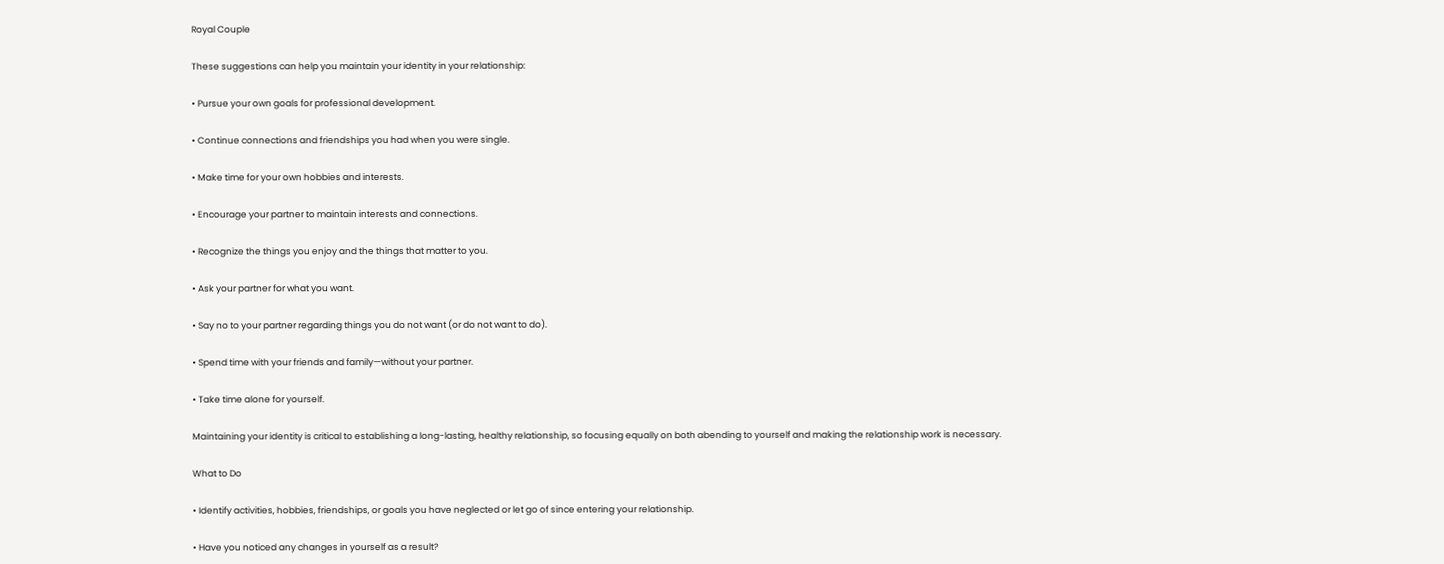Royal Couple

These suggestions can help you maintain your identity in your relationship:

• Pursue your own goals for professional development.

• Continue connections and friendships you had when you were single.

• Make time for your own hobbies and interests.

• Encourage your partner to maintain interests and connections.

• Recognize the things you enjoy and the things that matter to you.

• Ask your partner for what you want.

• Say no to your partner regarding things you do not want (or do not want to do).

• Spend time with your friends and family—without your partner.

• Take time alone for yourself.

Maintaining your identity is critical to establishing a long-lasting, healthy relationship, so focusing equally on both abending to yourself and making the relationship work is necessary.

What to Do

• Identify activities, hobbies, friendships, or goals you have neglected or let go of since entering your relationship.

• Have you noticed any changes in yourself as a result?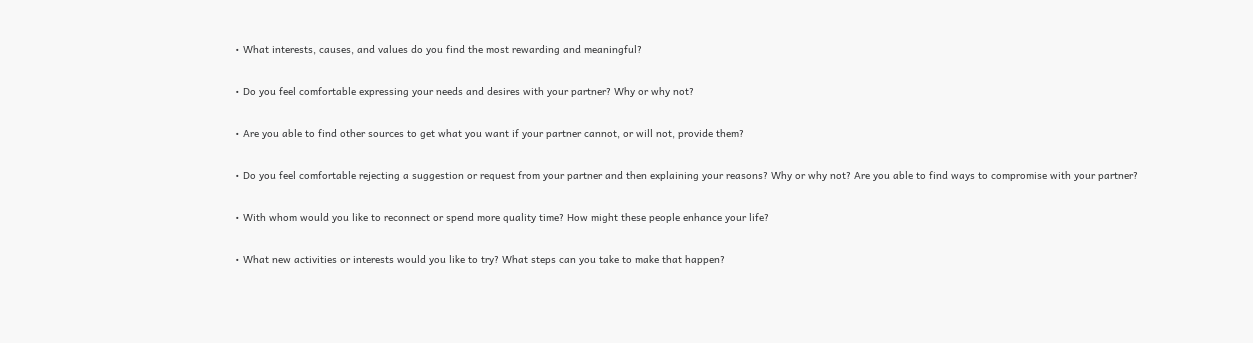• What interests, causes, and values do you find the most rewarding and meaningful?

• Do you feel comfortable expressing your needs and desires with your partner? Why or why not?

• Are you able to find other sources to get what you want if your partner cannot, or will not, provide them?

• Do you feel comfortable rejecting a suggestion or request from your partner and then explaining your reasons? Why or why not? Are you able to find ways to compromise with your partner?

• With whom would you like to reconnect or spend more quality time? How might these people enhance your life?

• What new activities or interests would you like to try? What steps can you take to make that happen?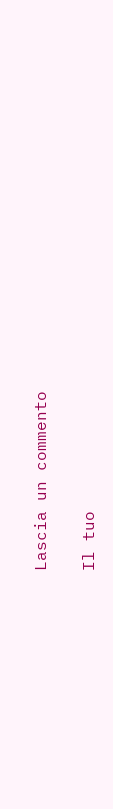Lascia un commento

Il tuo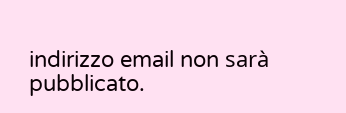indirizzo email non sarà pubblicato.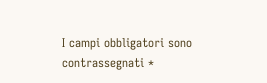I campi obbligatori sono contrassegnati *